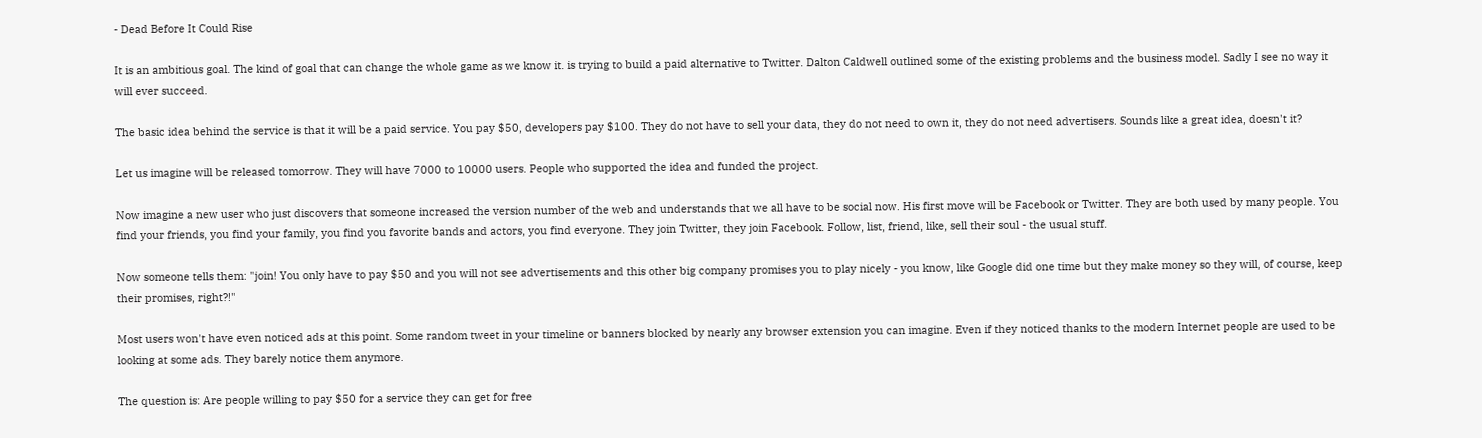- Dead Before It Could Rise

It is an ambitious goal. The kind of goal that can change the whole game as we know it. is trying to build a paid alternative to Twitter. Dalton Caldwell outlined some of the existing problems and the business model. Sadly I see no way it will ever succeed.

The basic idea behind the service is that it will be a paid service. You pay $50, developers pay $100. They do not have to sell your data, they do not need to own it, they do not need advertisers. Sounds like a great idea, doesn't it?

Let us imagine will be released tomorrow. They will have 7000 to 10000 users. People who supported the idea and funded the project.

Now imagine a new user who just discovers that someone increased the version number of the web and understands that we all have to be social now. His first move will be Facebook or Twitter. They are both used by many people. You find your friends, you find your family, you find you favorite bands and actors, you find everyone. They join Twitter, they join Facebook. Follow, list, friend, like, sell their soul - the usual stuff.

Now someone tells them: "join! You only have to pay $50 and you will not see advertisements and this other big company promises you to play nicely - you know, like Google did one time but they make money so they will, of course, keep their promises, right?!"

Most users won't have even noticed ads at this point. Some random tweet in your timeline or banners blocked by nearly any browser extension you can imagine. Even if they noticed thanks to the modern Internet people are used to be looking at some ads. They barely notice them anymore.

The question is: Are people willing to pay $50 for a service they can get for free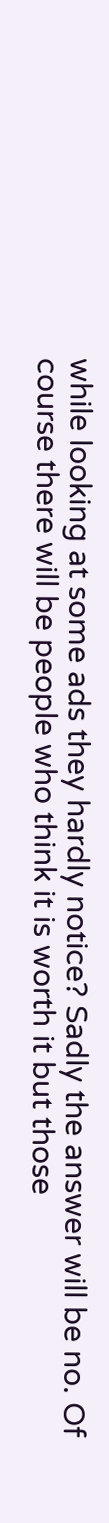while looking at some ads they hardly notice? Sadly the answer will be no. Of course there will be people who think it is worth it but those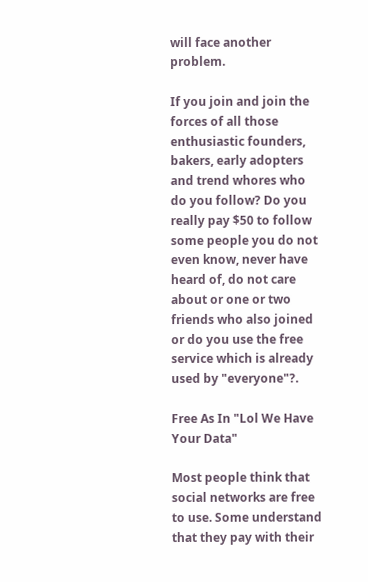will face another problem.

If you join and join the forces of all those enthusiastic founders, bakers, early adopters and trend whores who do you follow? Do you really pay $50 to follow some people you do not even know, never have heard of, do not care about or one or two friends who also joined or do you use the free service which is already used by "everyone"?.

Free As In "Lol We Have Your Data"

Most people think that social networks are free to use. Some understand that they pay with their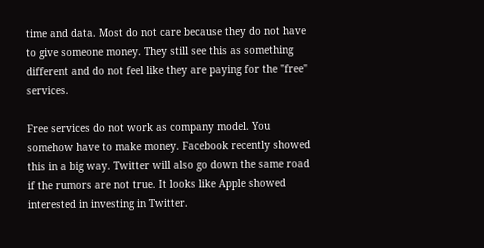time and data. Most do not care because they do not have to give someone money. They still see this as something different and do not feel like they are paying for the "free" services.

Free services do not work as company model. You somehow have to make money. Facebook recently showed this in a big way. Twitter will also go down the same road if the rumors are not true. It looks like Apple showed interested in investing in Twitter.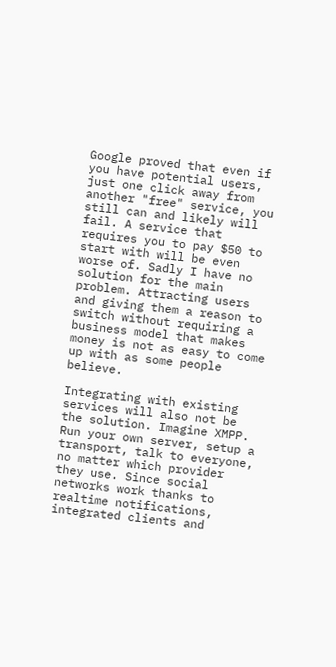Google proved that even if you have potential users, just one click away from another "free" service, you still can and likely will fail. A service that requires you to pay $50 to start with will be even worse of. Sadly I have no solution for the main problem. Attracting users and giving them a reason to switch without requiring a business model that makes money is not as easy to come up with as some people believe.

Integrating with existing services will also not be the solution. Imagine XMPP. Run your own server, setup a transport, talk to everyone, no matter which provider they use. Since social networks work thanks to realtime notifications, integrated clients and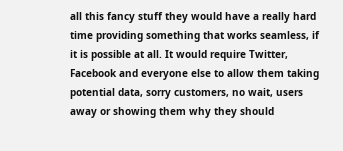all this fancy stuff they would have a really hard time providing something that works seamless, if it is possible at all. It would require Twitter, Facebook and everyone else to allow them taking potential data, sorry customers, no wait, users away or showing them why they should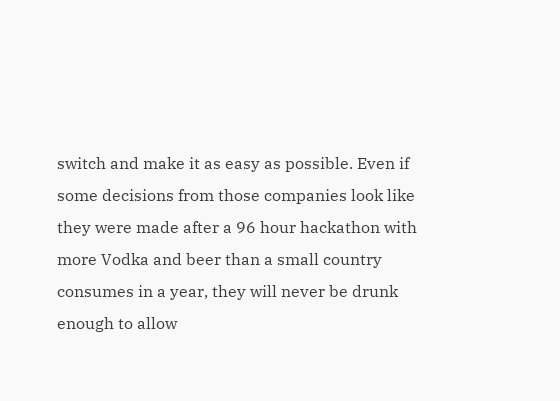switch and make it as easy as possible. Even if some decisions from those companies look like they were made after a 96 hour hackathon with more Vodka and beer than a small country consumes in a year, they will never be drunk enough to allow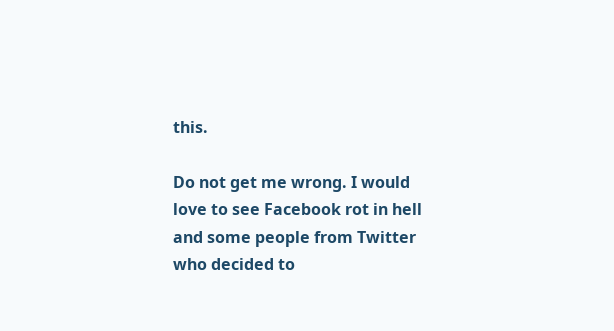this.

Do not get me wrong. I would love to see Facebook rot in hell and some people from Twitter who decided to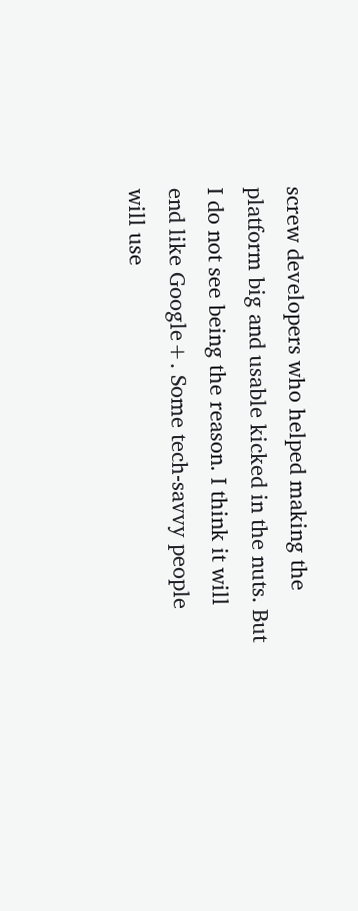screw developers who helped making the platform big and usable kicked in the nuts. But I do not see being the reason. I think it will end like Google+. Some tech-savvy people will use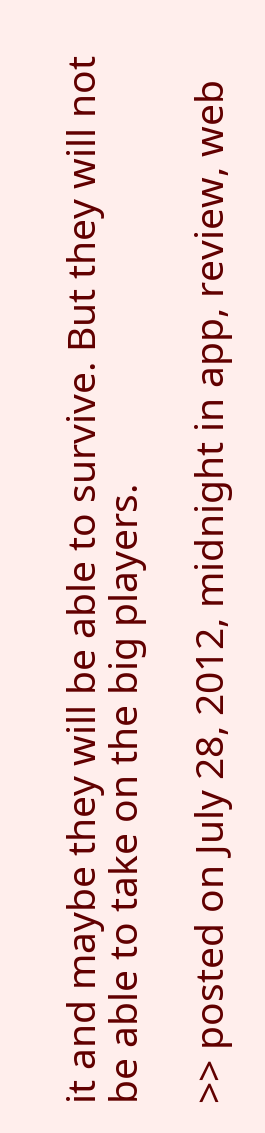it and maybe they will be able to survive. But they will not be able to take on the big players.

>> posted on July 28, 2012, midnight in app, review, web